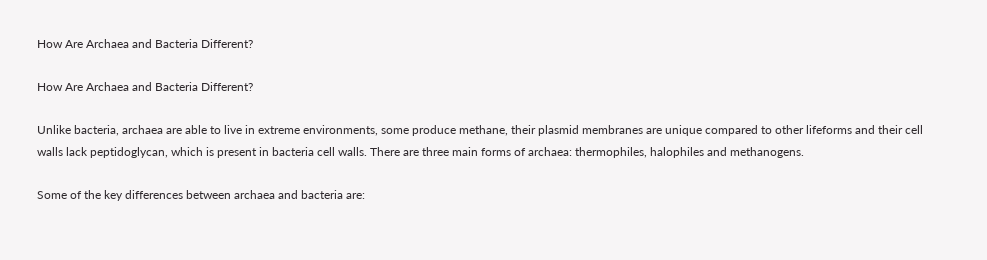How Are Archaea and Bacteria Different?

How Are Archaea and Bacteria Different?

Unlike bacteria, archaea are able to live in extreme environments, some produce methane, their plasmid membranes are unique compared to other lifeforms and their cell walls lack peptidoglycan, which is present in bacteria cell walls. There are three main forms of archaea: thermophiles, halophiles and methanogens.

Some of the key differences between archaea and bacteria are: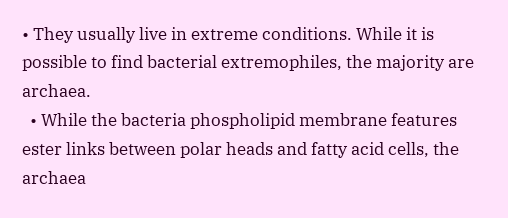• They usually live in extreme conditions. While it is possible to find bacterial extremophiles, the majority are archaea.
  • While the bacteria phospholipid membrane features ester links between polar heads and fatty acid cells, the archaea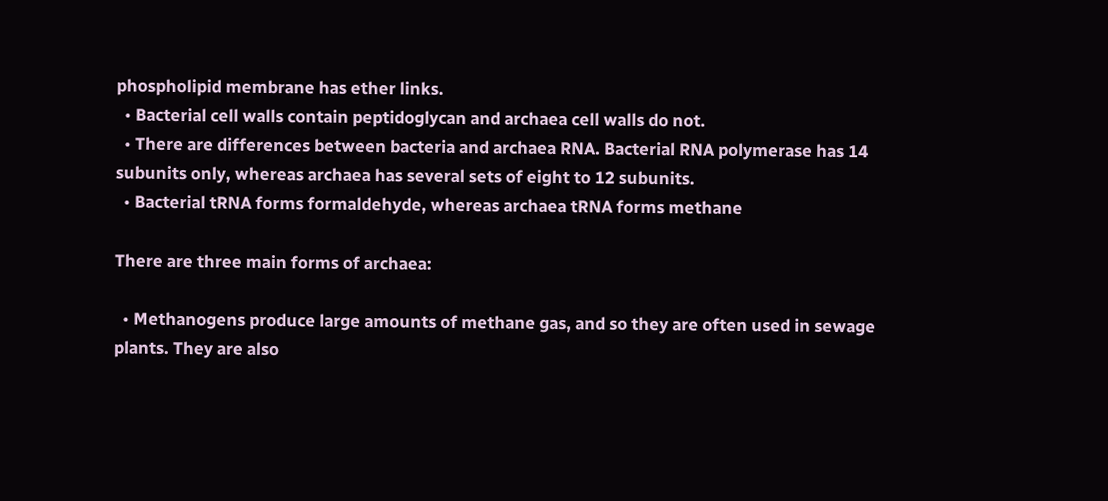phospholipid membrane has ether links.
  • Bacterial cell walls contain peptidoglycan and archaea cell walls do not.
  • There are differences between bacteria and archaea RNA. Bacterial RNA polymerase has 14 subunits only, whereas archaea has several sets of eight to 12 subunits.
  • Bacterial tRNA forms formaldehyde, whereas archaea tRNA forms methane

There are three main forms of archaea:

  • Methanogens produce large amounts of methane gas, and so they are often used in sewage plants. They are also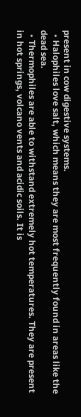present in cow digestive systems.
  • Halophiles love salt, which means they are most frequently found in areas like the dead sea.
  • Thermophiles are able to withstand extremely hot temperatures. They are present in hot springs, volcano vents and acidic soils. It is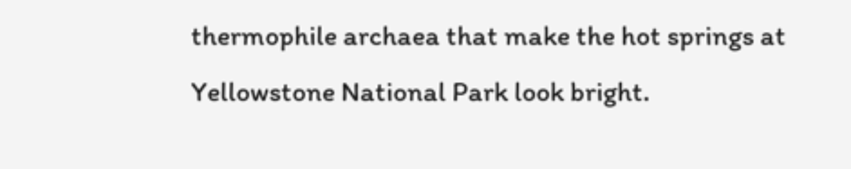thermophile archaea that make the hot springs at Yellowstone National Park look bright.